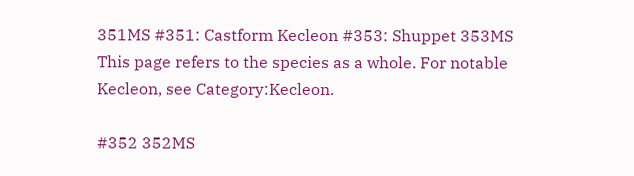351MS #351: Castform Kecleon #353: Shuppet 353MS
This page refers to the species as a whole. For notable Kecleon, see Category:Kecleon.

#352 352MS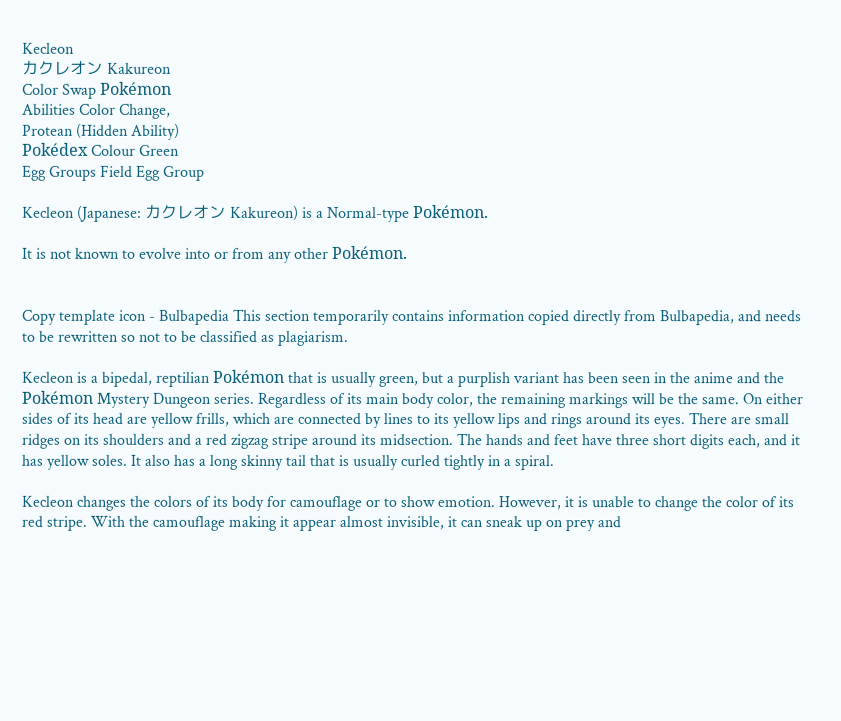Kecleon
カクレオン Kakureon
Color Swap Pokémon
Abilities Color Change,
Protean (Hidden Ability)
Pokédex Colour Green
Egg Groups Field Egg Group

Kecleon (Japanese: カクレオン Kakureon) is a Normal-type Pokémon.

It is not known to evolve into or from any other Pokémon.


Copy template icon - Bulbapedia This section temporarily contains information copied directly from Bulbapedia, and needs to be rewritten so not to be classified as plagiarism.

Kecleon is a bipedal, reptilian Pokémon that is usually green, but a purplish variant has been seen in the anime and the Pokémon Mystery Dungeon series. Regardless of its main body color, the remaining markings will be the same. On either sides of its head are yellow frills, which are connected by lines to its yellow lips and rings around its eyes. There are small ridges on its shoulders and a red zigzag stripe around its midsection. The hands and feet have three short digits each, and it has yellow soles. It also has a long skinny tail that is usually curled tightly in a spiral.

Kecleon changes the colors of its body for camouflage or to show emotion. However, it is unable to change the color of its red stripe. With the camouflage making it appear almost invisible, it can sneak up on prey and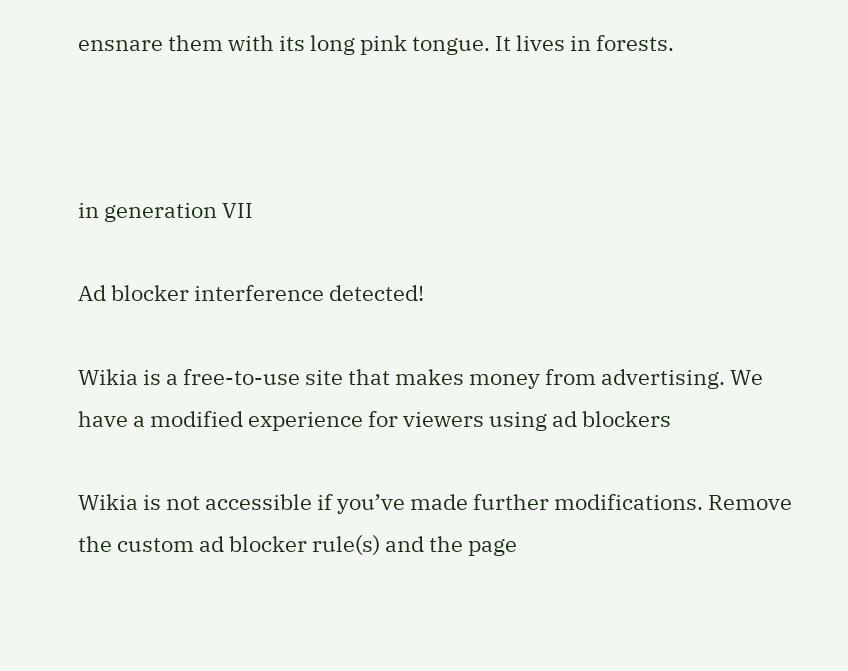ensnare them with its long pink tongue. It lives in forests.



in generation VII

Ad blocker interference detected!

Wikia is a free-to-use site that makes money from advertising. We have a modified experience for viewers using ad blockers

Wikia is not accessible if you’ve made further modifications. Remove the custom ad blocker rule(s) and the page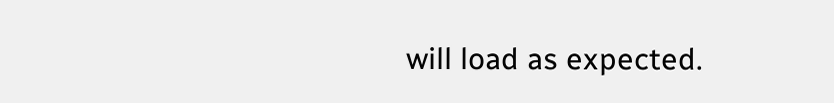will load as expected.